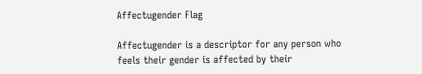Affectugender Flag

Affectugender is a descriptor for any person who feels their gender is affected by their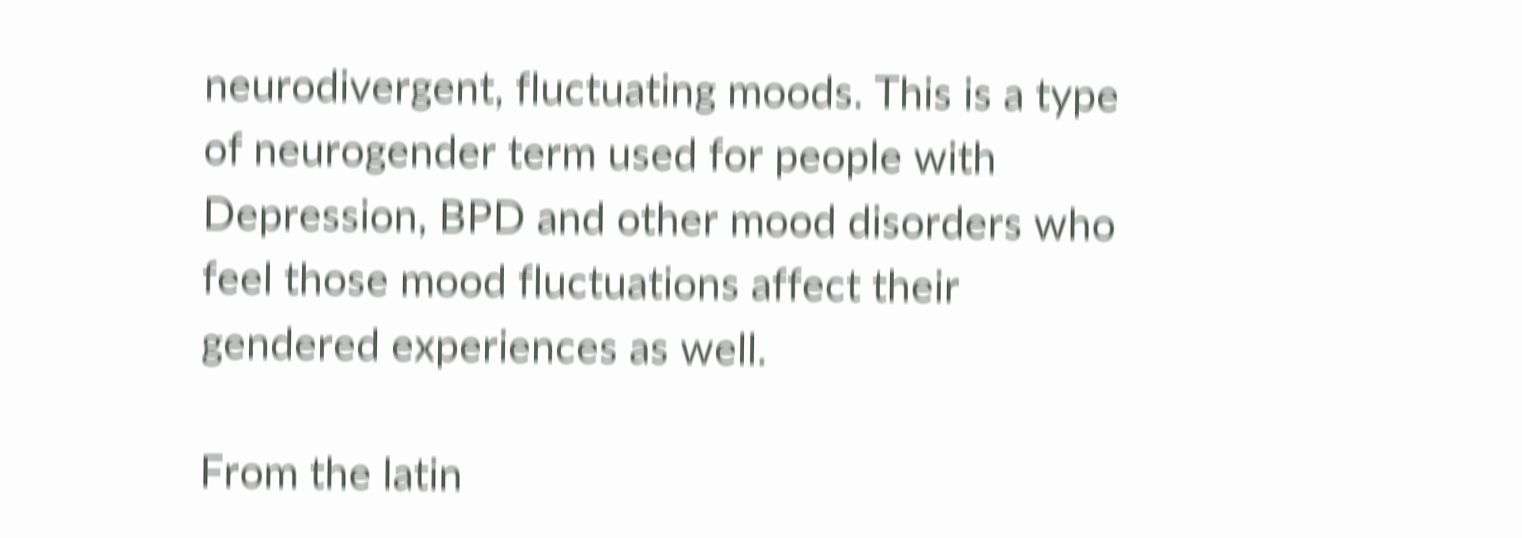neurodivergent, fluctuating moods. This is a type of neurogender term used for people with Depression, BPD and other mood disorders who feel those mood fluctuations affect their gendered experiences as well.

From the latin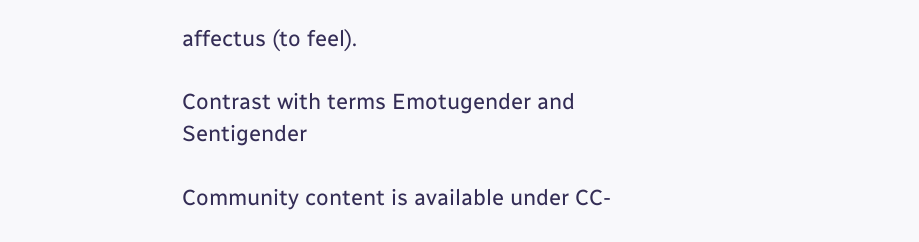affectus (to feel).

Contrast with terms Emotugender and Sentigender

Community content is available under CC-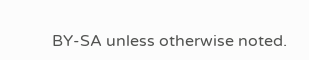BY-SA unless otherwise noted.